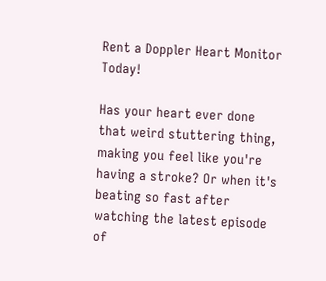Rent a Doppler Heart Monitor Today!

Has your heart ever done that weird stuttering thing, making you feel like you're having a stroke? Or when it's beating so fast after watching the latest episode of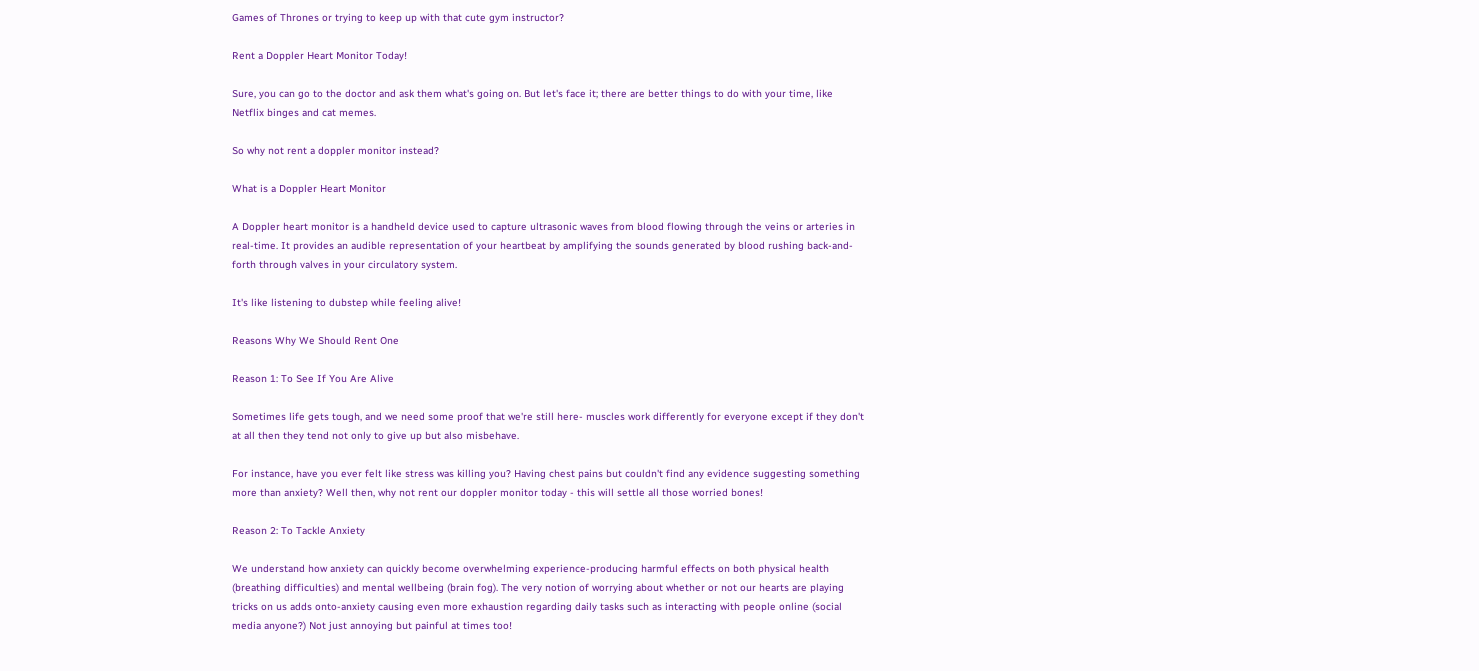Games of Thrones or trying to keep up with that cute gym instructor?

Rent a Doppler Heart Monitor Today!

Sure, you can go to the doctor and ask them what's going on. But let's face it; there are better things to do with your time, like Netflix binges and cat memes.

So why not rent a doppler monitor instead?

What is a Doppler Heart Monitor

A Doppler heart monitor is a handheld device used to capture ultrasonic waves from blood flowing through the veins or arteries in real-time. It provides an audible representation of your heartbeat by amplifying the sounds generated by blood rushing back-and-forth through valves in your circulatory system.

It's like listening to dubstep while feeling alive!

Reasons Why We Should Rent One

Reason 1: To See If You Are Alive

Sometimes life gets tough, and we need some proof that we're still here- muscles work differently for everyone except if they don't at all then they tend not only to give up but also misbehave.

For instance, have you ever felt like stress was killing you? Having chest pains but couldn't find any evidence suggesting something more than anxiety? Well then, why not rent our doppler monitor today - this will settle all those worried bones!

Reason 2: To Tackle Anxiety

We understand how anxiety can quickly become overwhelming experience-producing harmful effects on both physical health (breathing difficulties) and mental wellbeing (brain fog). The very notion of worrying about whether or not our hearts are playing tricks on us adds onto-anxiety causing even more exhaustion regarding daily tasks such as interacting with people online (social media anyone?) Not just annoying but painful at times too!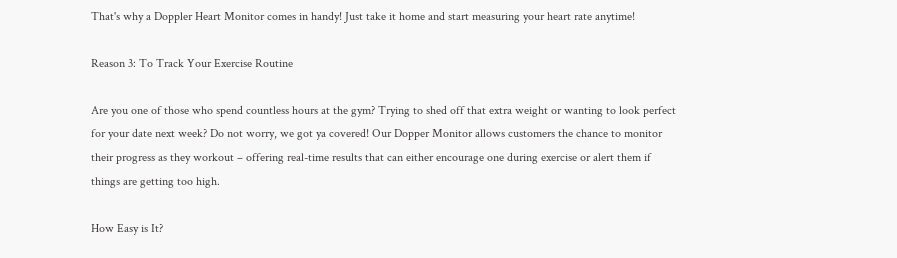That's why a Doppler Heart Monitor comes in handy! Just take it home and start measuring your heart rate anytime!

Reason 3: To Track Your Exercise Routine

Are you one of those who spend countless hours at the gym? Trying to shed off that extra weight or wanting to look perfect for your date next week? Do not worry, we got ya covered! Our Dopper Monitor allows customers the chance to monitor their progress as they workout – offering real-time results that can either encourage one during exercise or alert them if things are getting too high.

How Easy is It?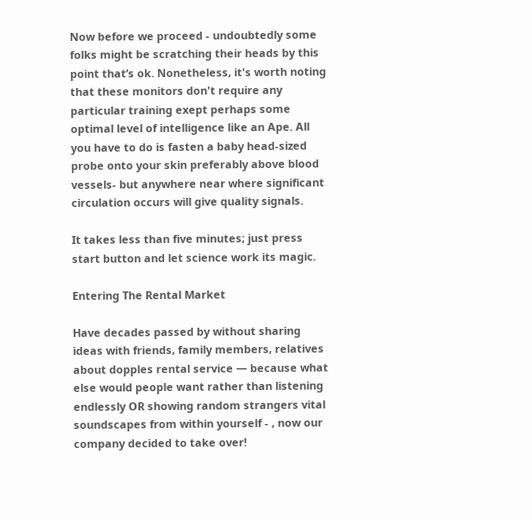Now before we proceed - undoubtedly some folks might be scratching their heads by this point that’s ok. Nonetheless, it's worth noting that these monitors don't require any particular training exept perhaps some optimal level of intelligence like an Ape. All you have to do is fasten a baby head-sized probe onto your skin preferably above blood vessels- but anywhere near where significant circulation occurs will give quality signals.

It takes less than five minutes; just press start button and let science work its magic.

Entering The Rental Market

Have decades passed by without sharing ideas with friends, family members, relatives about dopples rental service — because what else would people want rather than listening endlessly OR showing random strangers vital soundscapes from within yourself - , now our company decided to take over!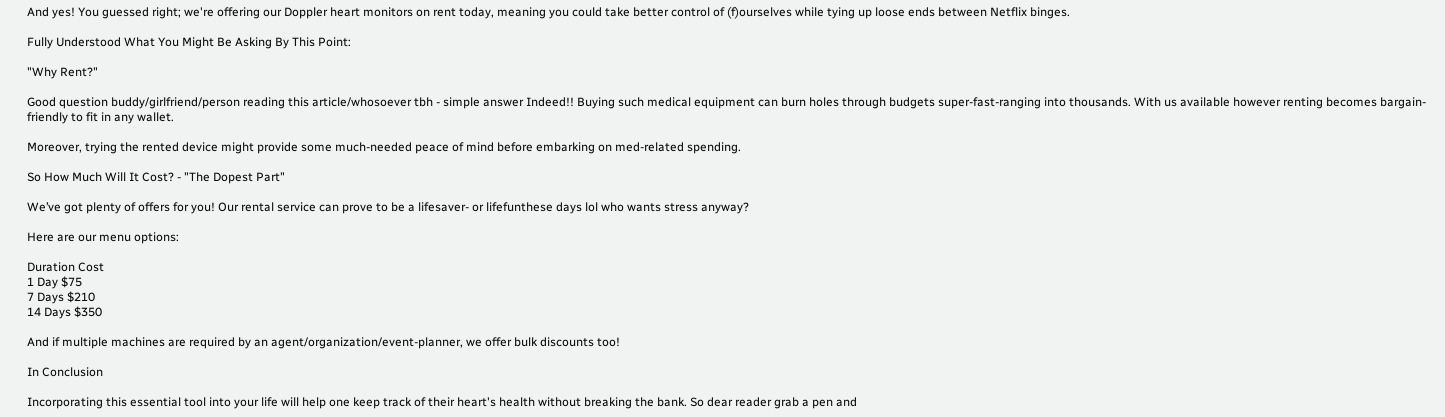And yes! You guessed right; we're offering our Doppler heart monitors on rent today, meaning you could take better control of (f)ourselves while tying up loose ends between Netflix binges.

Fully Understood What You Might Be Asking By This Point:

"Why Rent?"

Good question buddy/girlfriend/person reading this article/whosoever tbh - simple answer Indeed!! Buying such medical equipment can burn holes through budgets super-fast-ranging into thousands. With us available however renting becomes bargain-friendly to fit in any wallet.

Moreover, trying the rented device might provide some much-needed peace of mind before embarking on med-related spending.

So How Much Will It Cost? - "The Dopest Part"

We’ve got plenty of offers for you! Our rental service can prove to be a lifesaver- or lifefunthese days lol who wants stress anyway?

Here are our menu options:

Duration Cost
1 Day $75
7 Days $210
14 Days $350

And if multiple machines are required by an agent/organization/event-planner, we offer bulk discounts too!

In Conclusion

Incorporating this essential tool into your life will help one keep track of their heart's health without breaking the bank. So dear reader grab a pen and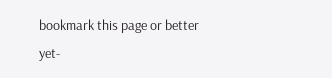bookmark this page or better yet-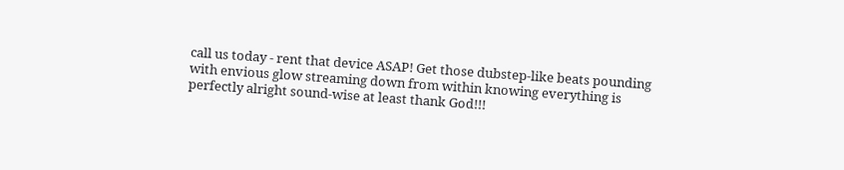call us today - rent that device ASAP! Get those dubstep-like beats pounding with envious glow streaming down from within knowing everything is perfectly alright sound-wise at least thank God!!!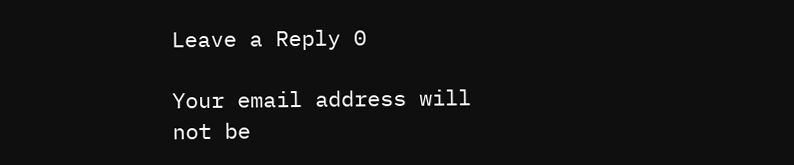Leave a Reply 0

Your email address will not be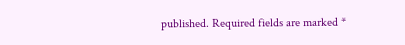published. Required fields are marked *